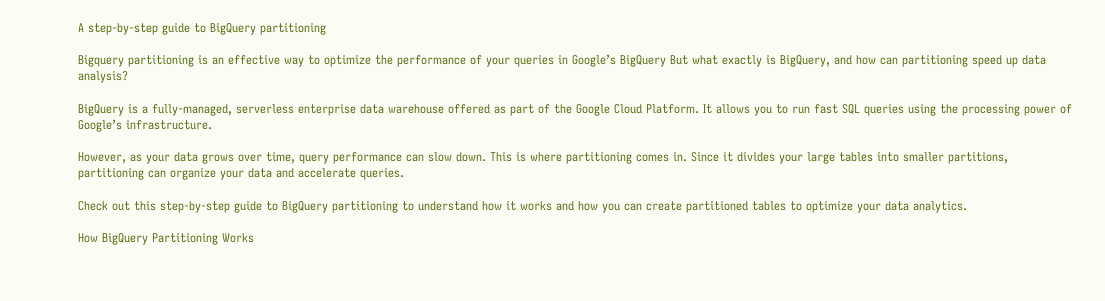A step-by-step guide to BigQuery partitioning

Bigquery partitioning is an effective way to optimize the performance of your queries in Google’s BigQuery But what exactly is BigQuery, and how can partitioning speed up data analysis?

BigQuery is a fully-managed, serverless enterprise data warehouse offered as part of the Google Cloud Platform. It allows you to run fast SQL queries using the processing power of Google’s infrastructure.

However, as your data grows over time, query performance can slow down. This is where partitioning comes in. Since it divides your large tables into smaller partitions, partitioning can organize your data and accelerate queries.

Check out this step-by-step guide to BigQuery partitioning to understand how it works and how you can create partitioned tables to optimize your data analytics.

How BigQuery Partitioning Works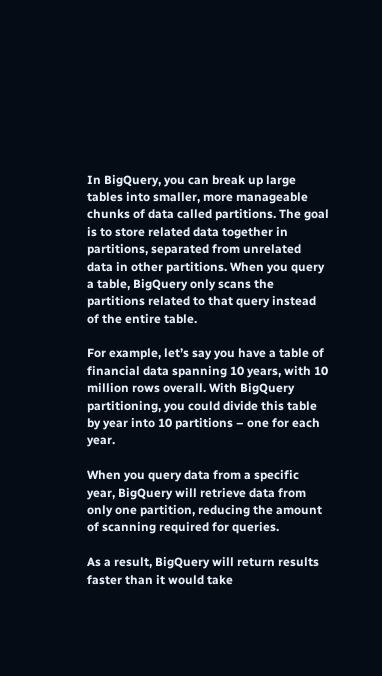In BigQuery, you can break up large tables into smaller, more manageable chunks of data called partitions. The goal is to store related data together in partitions, separated from unrelated data in other partitions. When you query a table, BigQuery only scans the partitions related to that query instead of the entire table.

For example, let’s say you have a table of financial data spanning 10 years, with 10 million rows overall. With BigQuery partitioning, you could divide this table by year into 10 partitions – one for each year.

When you query data from a specific year, BigQuery will retrieve data from only one partition, reducing the amount of scanning required for queries.

As a result, BigQuery will return results faster than it would take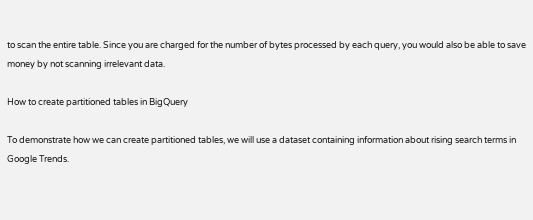to scan the entire table. Since you are charged for the number of bytes processed by each query, you would also be able to save money by not scanning irrelevant data.

How to create partitioned tables in BigQuery

To demonstrate how we can create partitioned tables, we will use a dataset containing information about rising search terms in Google Trends.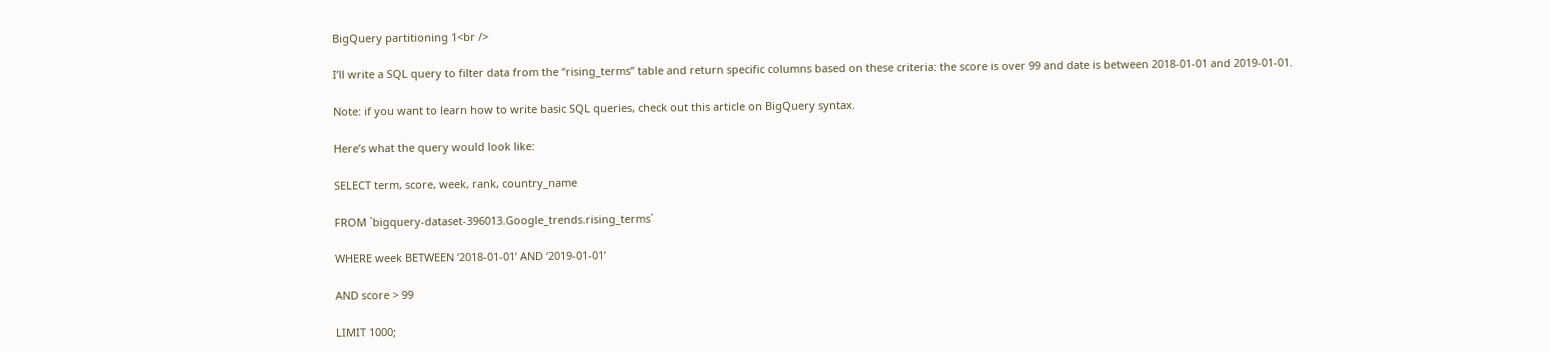BigQuery partitioning 1<br />

I’ll write a SQL query to filter data from the “rising_terms” table and return specific columns based on these criteria: the score is over 99 and date is between 2018-01-01 and 2019-01-01.

Note: if you want to learn how to write basic SQL queries, check out this article on BigQuery syntax.

Here’s what the query would look like:

SELECT term, score, week, rank, country_name

FROM `bigquery-dataset-396013.Google_trends.rising_terms`

WHERE week BETWEEN ‘2018-01-01’ AND ‘2019-01-01’

AND score > 99

LIMIT 1000;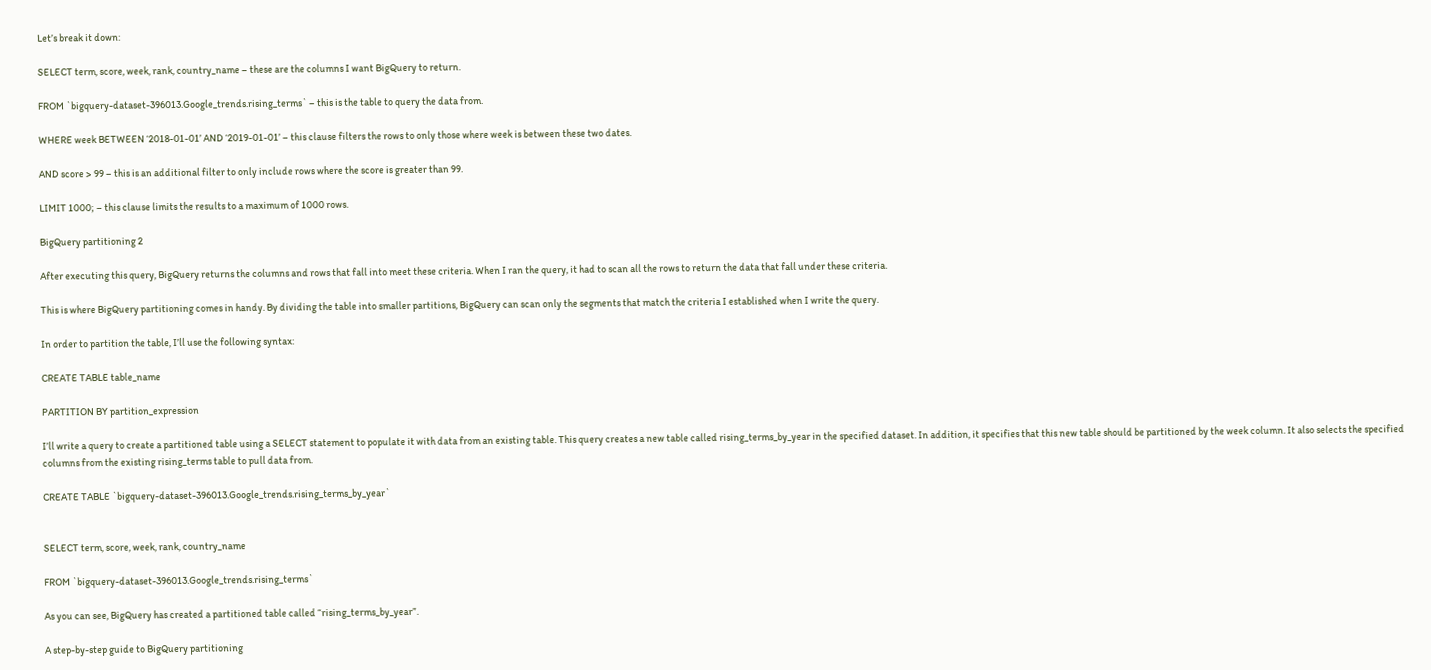Let’s break it down:

SELECT term, score, week, rank, country_name – these are the columns I want BigQuery to return.

FROM `bigquery-dataset-396013.Google_trends.rising_terms` – this is the table to query the data from.

WHERE week BETWEEN ‘2018-01-01’ AND ‘2019-01-01’ – this clause filters the rows to only those where week is between these two dates.

AND score > 99 – this is an additional filter to only include rows where the score is greater than 99.

LIMIT 1000; – this clause limits the results to a maximum of 1000 rows.

BigQuery partitioning 2

After executing this query, BigQuery returns the columns and rows that fall into meet these criteria. When I ran the query, it had to scan all the rows to return the data that fall under these criteria.

This is where BigQuery partitioning comes in handy. By dividing the table into smaller partitions, BigQuery can scan only the segments that match the criteria I established when I write the query.

In order to partition the table, I’ll use the following syntax:

CREATE TABLE table_name

PARTITION BY partition_expression

I’ll write a query to create a partitioned table using a SELECT statement to populate it with data from an existing table. This query creates a new table called rising_terms_by_year in the specified dataset. In addition, it specifies that this new table should be partitioned by the week column. It also selects the specified columns from the existing rising_terms table to pull data from.

CREATE TABLE `bigquery-dataset-396013.Google_trends.rising_terms_by_year`


SELECT term, score, week, rank, country_name

FROM `bigquery-dataset-396013.Google_trends.rising_terms`

As you can see, BigQuery has created a partitioned table called “rising_terms_by_year”.

A step-by-step guide to BigQuery partitioning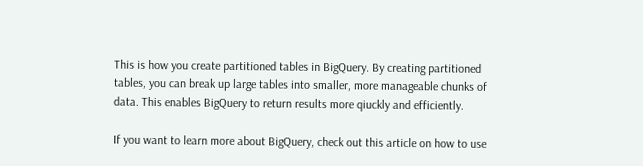This is how you create partitioned tables in BigQuery. By creating partitioned tables, you can break up large tables into smaller, more manageable chunks of data. This enables BigQuery to return results more qiuckly and efficiently.

If you want to learn more about BigQuery, check out this article on how to use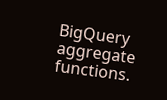BigQuery aggregate functions.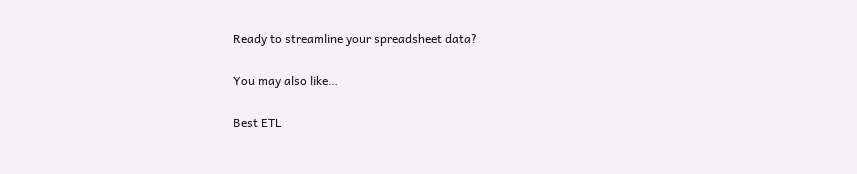Ready to streamline your spreadsheet data?

You may also like…

Best ETL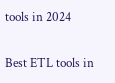tools in 2024

Best ETL tools in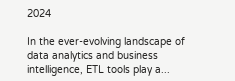2024

In the ever-evolving landscape of data analytics and business intelligence, ETL tools play a...